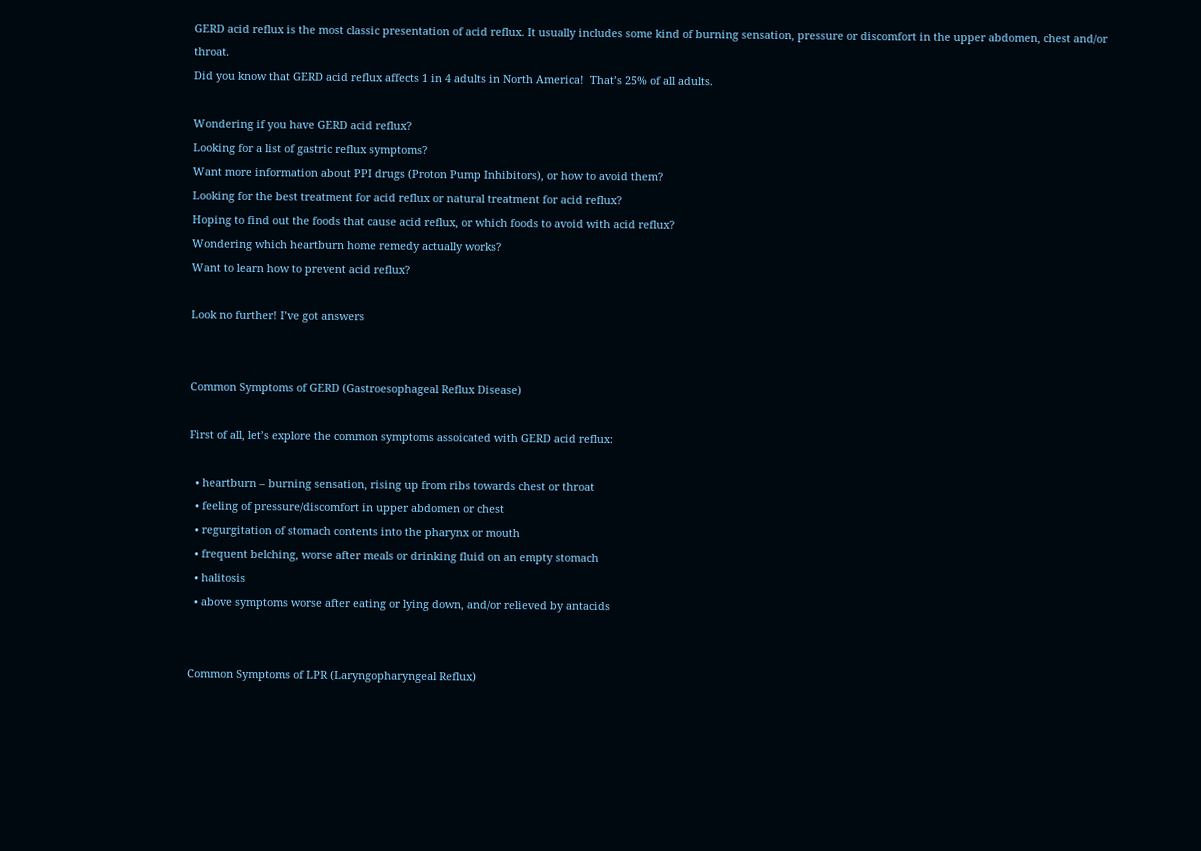GERD acid reflux is the most classic presentation of acid reflux. It usually includes some kind of burning sensation, pressure or discomfort in the upper abdomen, chest and/or throat.
Did you know that GERD acid reflux affects 1 in 4 adults in North America!  That’s 25% of all adults.

Wondering if you have GERD acid reflux?
Looking for a list of gastric reflux symptoms?
Want more information about PPI drugs (Proton Pump Inhibitors), or how to avoid them?
Looking for the best treatment for acid reflux or natural treatment for acid reflux?
Hoping to find out the foods that cause acid reflux, or which foods to avoid with acid reflux?
Wondering which heartburn home remedy actually works?
Want to learn how to prevent acid reflux?

Look no further! I’ve got answers


Common Symptoms of GERD (Gastroesophageal Reflux Disease)

First of all, let’s explore the common symptoms assoicated with GERD acid reflux:

  • heartburn – burning sensation, rising up from ribs towards chest or throat
  • feeling of pressure/discomfort in upper abdomen or chest
  • regurgitation of stomach contents into the pharynx or mouth
  • frequent belching, worse after meals or drinking fluid on an empty stomach
  • halitosis
  • above symptoms worse after eating or lying down, and/or relieved by antacids


Common Symptoms of LPR (Laryngopharyngeal Reflux)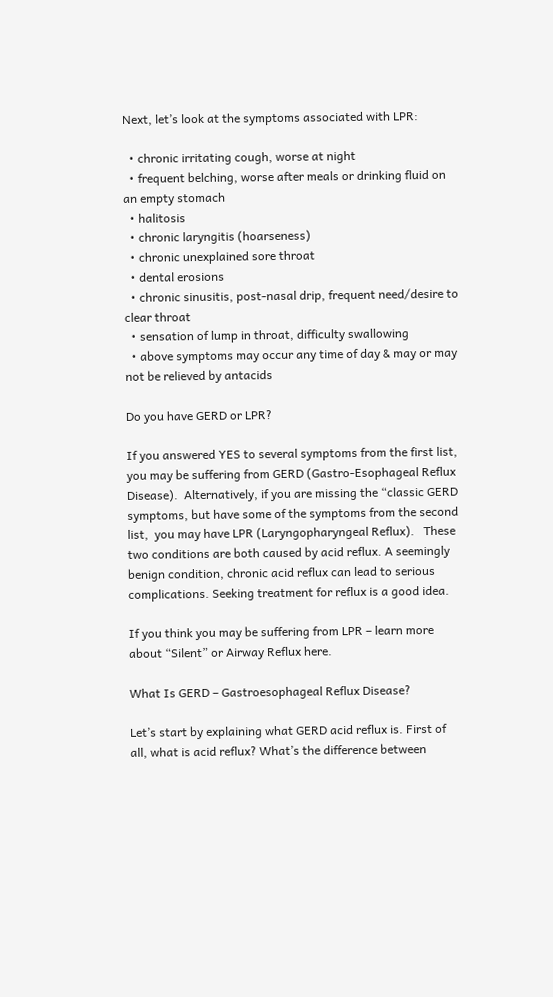Next, let’s look at the symptoms associated with LPR:

  • chronic irritating cough, worse at night
  • frequent belching, worse after meals or drinking fluid on an empty stomach
  • halitosis
  • chronic laryngitis (hoarseness)
  • chronic unexplained sore throat
  • dental erosions
  • chronic sinusitis, post-nasal drip, frequent need/desire to clear throat
  • sensation of lump in throat, difficulty swallowing
  • above symptoms may occur any time of day & may or may not be relieved by antacids

Do you have GERD or LPR?

If you answered YES to several symptoms from the first list, you may be suffering from GERD (Gastro-Esophageal Reflux Disease).  Alternatively, if you are missing the “classic GERD symptoms, but have some of the symptoms from the second list,  you may have LPR (Laryngopharyngeal Reflux).   These two conditions are both caused by acid reflux. A seemingly benign condition, chronic acid reflux can lead to serious complications. Seeking treatment for reflux is a good idea.

If you think you may be suffering from LPR – learn more about “Silent” or Airway Reflux here.

What Is GERD – Gastroesophageal Reflux Disease?

Let’s start by explaining what GERD acid reflux is. First of all, what is acid reflux? What’s the difference between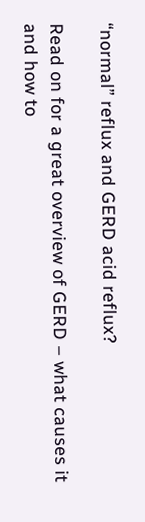“normal” reflux and GERD acid reflux?

Read on for a great overview of GERD – what causes it and how to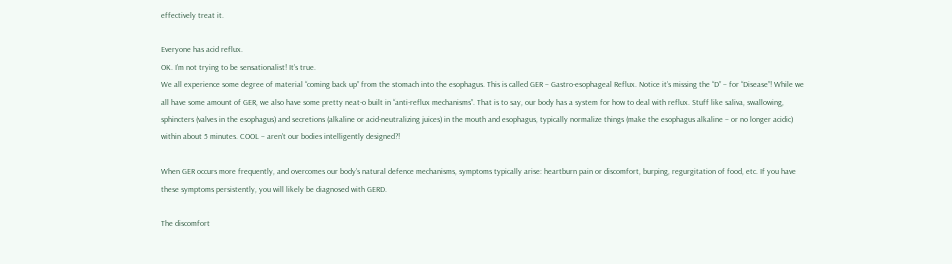effectively treat it.

Everyone has acid reflux.
OK. I’m not trying to be sensationalist! It’s true.
We all experience some degree of material “coming back up” from the stomach into the esophagus. This is called GER – Gastro-esophageal Reflux. Notice it’s missing the “D” – for “Disease”! While we all have some amount of GER, we also have some pretty neat-o built in “anti-reflux mechanisms”. That is to say, our body has a system for how to deal with reflux. Stuff like saliva, swallowing, sphincters (valves in the esophagus) and secretions (alkaline or acid-neutralizing juices) in the mouth and esophagus, typically normalize things (make the esophagus alkaline – or no longer acidic) within about 5 minutes. COOL – aren’t our bodies intelligently designed?!

When GER occurs more frequently, and overcomes our body’s natural defence mechanisms, symptoms typically arise: heartburn pain or discomfort, burping, regurgitation of food, etc. If you have these symptoms persistently, you will likely be diagnosed with GERD.

The discomfort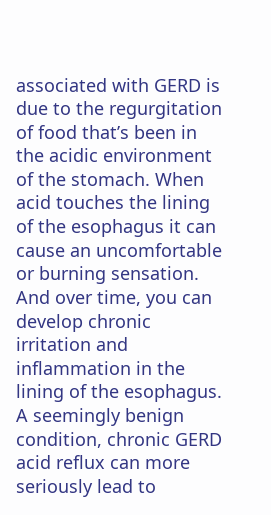associated with GERD is due to the regurgitation of food that’s been in the acidic environment of the stomach. When acid touches the lining of the esophagus it can cause an uncomfortable or burning sensation. And over time, you can develop chronic irritation and inflammation in the lining of the esophagus. A seemingly benign condition, chronic GERD acid reflux can more seriously lead to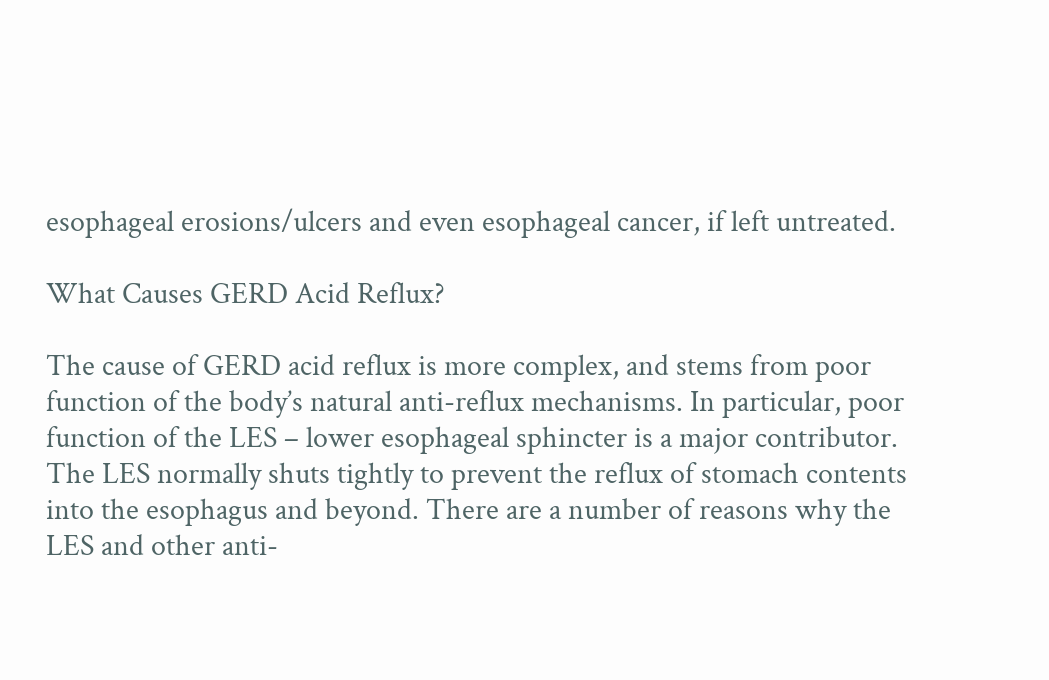esophageal erosions/ulcers and even esophageal cancer, if left untreated.

What Causes GERD Acid Reflux?

The cause of GERD acid reflux is more complex, and stems from poor function of the body’s natural anti-reflux mechanisms. In particular, poor function of the LES – lower esophageal sphincter is a major contributor. The LES normally shuts tightly to prevent the reflux of stomach contents into the esophagus and beyond. There are a number of reasons why the LES and other anti-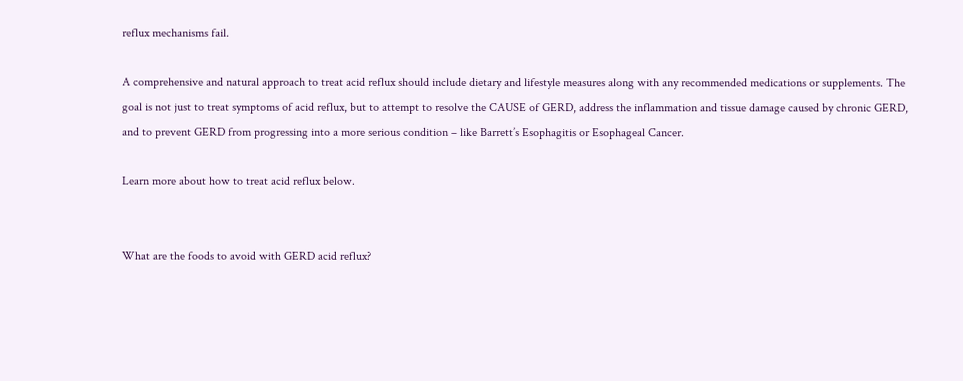reflux mechanisms fail.

A comprehensive and natural approach to treat acid reflux should include dietary and lifestyle measures along with any recommended medications or supplements. The goal is not just to treat symptoms of acid reflux, but to attempt to resolve the CAUSE of GERD, address the inflammation and tissue damage caused by chronic GERD, and to prevent GERD from progressing into a more serious condition – like Barrett’s Esophagitis or Esophageal Cancer.

Learn more about how to treat acid reflux below.


What are the foods to avoid with GERD acid reflux?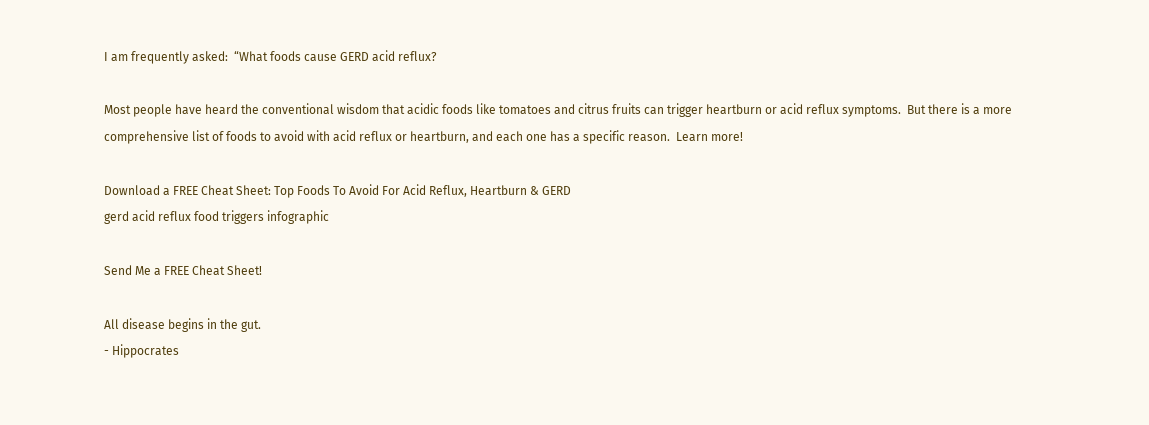I am frequently asked:  “What foods cause GERD acid reflux?

Most people have heard the conventional wisdom that acidic foods like tomatoes and citrus fruits can trigger heartburn or acid reflux symptoms.  But there is a more comprehensive list of foods to avoid with acid reflux or heartburn, and each one has a specific reason.  Learn more!

Download a FREE Cheat Sheet: Top Foods To Avoid For Acid Reflux, Heartburn & GERD
gerd acid reflux food triggers infographic

Send Me a FREE Cheat Sheet!

All disease begins in the gut.
- Hippocrates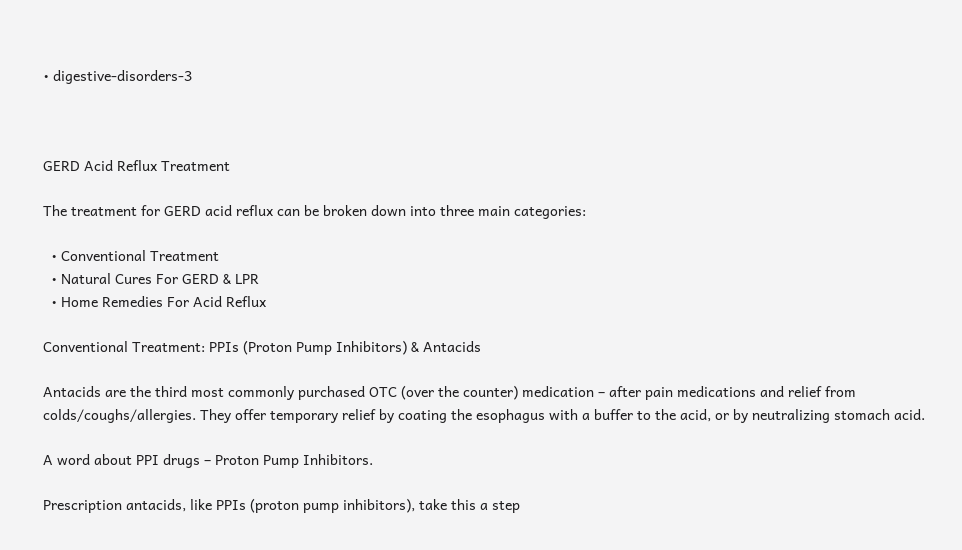• digestive-disorders-3



GERD Acid Reflux Treatment

The treatment for GERD acid reflux can be broken down into three main categories:

  • Conventional Treatment
  • Natural Cures For GERD & LPR
  • Home Remedies For Acid Reflux

Conventional Treatment: PPIs (Proton Pump Inhibitors) & Antacids

Antacids are the third most commonly purchased OTC (over the counter) medication – after pain medications and relief from colds/coughs/allergies. They offer temporary relief by coating the esophagus with a buffer to the acid, or by neutralizing stomach acid.

A word about PPI drugs – Proton Pump Inhibitors.

Prescription antacids, like PPIs (proton pump inhibitors), take this a step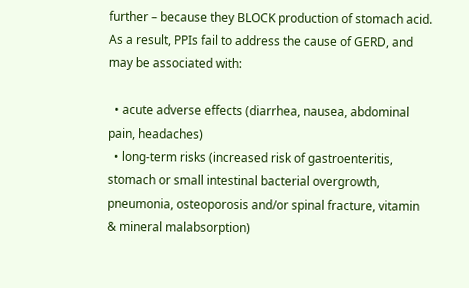further – because they BLOCK production of stomach acid. As a result, PPIs fail to address the cause of GERD, and may be associated with:

  • acute adverse effects (diarrhea, nausea, abdominal pain, headaches)
  • long-term risks (increased risk of gastroenteritis, stomach or small intestinal bacterial overgrowth, pneumonia, osteoporosis and/or spinal fracture, vitamin & mineral malabsorption)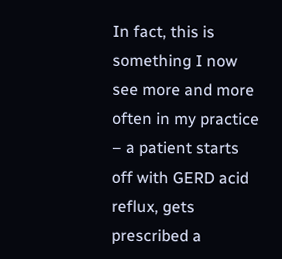In fact, this is something I now see more and more often in my practice – a patient starts off with GERD acid reflux, gets prescribed a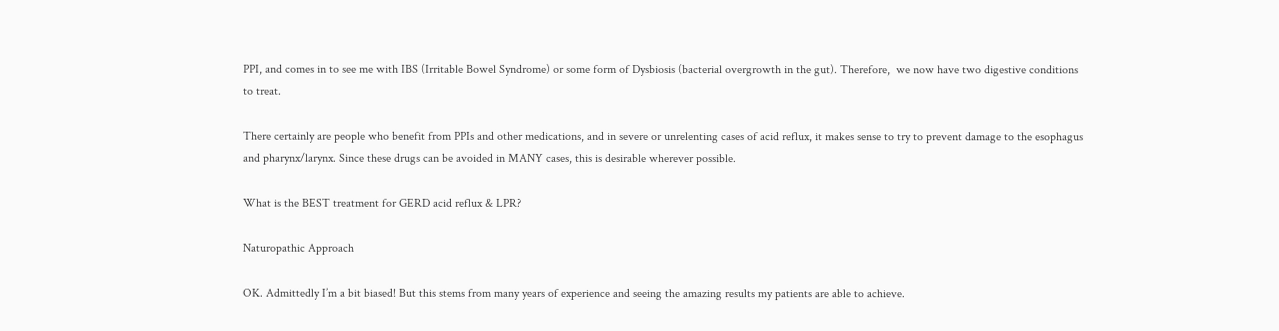PPI, and comes in to see me with IBS (Irritable Bowel Syndrome) or some form of Dysbiosis (bacterial overgrowth in the gut). Therefore,  we now have two digestive conditions to treat.

There certainly are people who benefit from PPIs and other medications, and in severe or unrelenting cases of acid reflux, it makes sense to try to prevent damage to the esophagus and pharynx/larynx. Since these drugs can be avoided in MANY cases, this is desirable wherever possible.

What is the BEST treatment for GERD acid reflux & LPR?

Naturopathic Approach

OK. Admittedly I’m a bit biased! But this stems from many years of experience and seeing the amazing results my patients are able to achieve.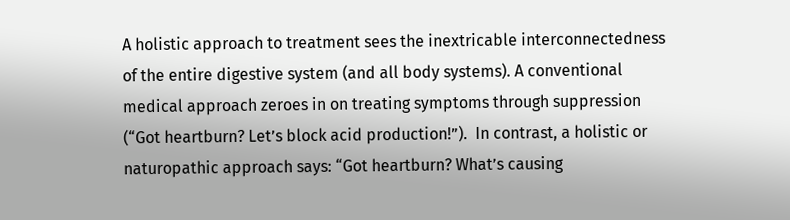A holistic approach to treatment sees the inextricable interconnectedness of the entire digestive system (and all body systems). A conventional medical approach zeroes in on treating symptoms through suppression (“Got heartburn? Let’s block acid production!”).  In contrast, a holistic or naturopathic approach says: “Got heartburn? What’s causing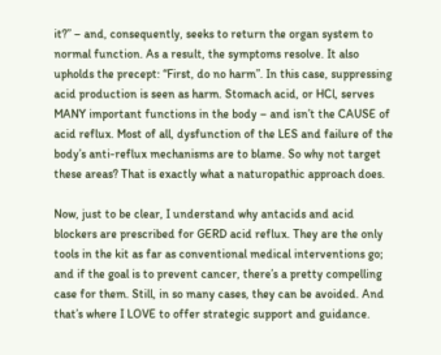it?” – and, consequently, seeks to return the organ system to normal function. As a result, the symptoms resolve. It also upholds the precept: “First, do no harm”. In this case, suppressing acid production is seen as harm. Stomach acid, or HCl, serves MANY important functions in the body – and isn’t the CAUSE of acid reflux. Most of all, dysfunction of the LES and failure of the body’s anti-reflux mechanisms are to blame. So why not target these areas? That is exactly what a naturopathic approach does.

Now, just to be clear, I understand why antacids and acid blockers are prescribed for GERD acid reflux. They are the only tools in the kit as far as conventional medical interventions go; and if the goal is to prevent cancer, there’s a pretty compelling case for them. Still, in so many cases, they can be avoided. And that’s where I LOVE to offer strategic support and guidance.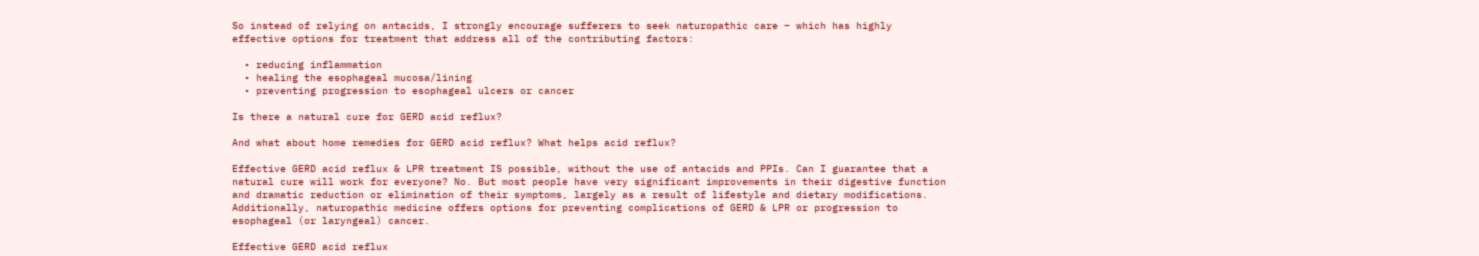So instead of relying on antacids, I strongly encourage sufferers to seek naturopathic care – which has highly effective options for treatment that address all of the contributing factors:

  • reducing inflammation
  • healing the esophageal mucosa/lining
  • preventing progression to esophageal ulcers or cancer

Is there a natural cure for GERD acid reflux?

And what about home remedies for GERD acid reflux? What helps acid reflux?

Effective GERD acid reflux & LPR treatment IS possible, without the use of antacids and PPIs. Can I guarantee that a natural cure will work for everyone? No. But most people have very significant improvements in their digestive function and dramatic reduction or elimination of their symptoms, largely as a result of lifestyle and dietary modifications. Additionally, naturopathic medicine offers options for preventing complications of GERD & LPR or progression to esophageal (or laryngeal) cancer.

Effective GERD acid reflux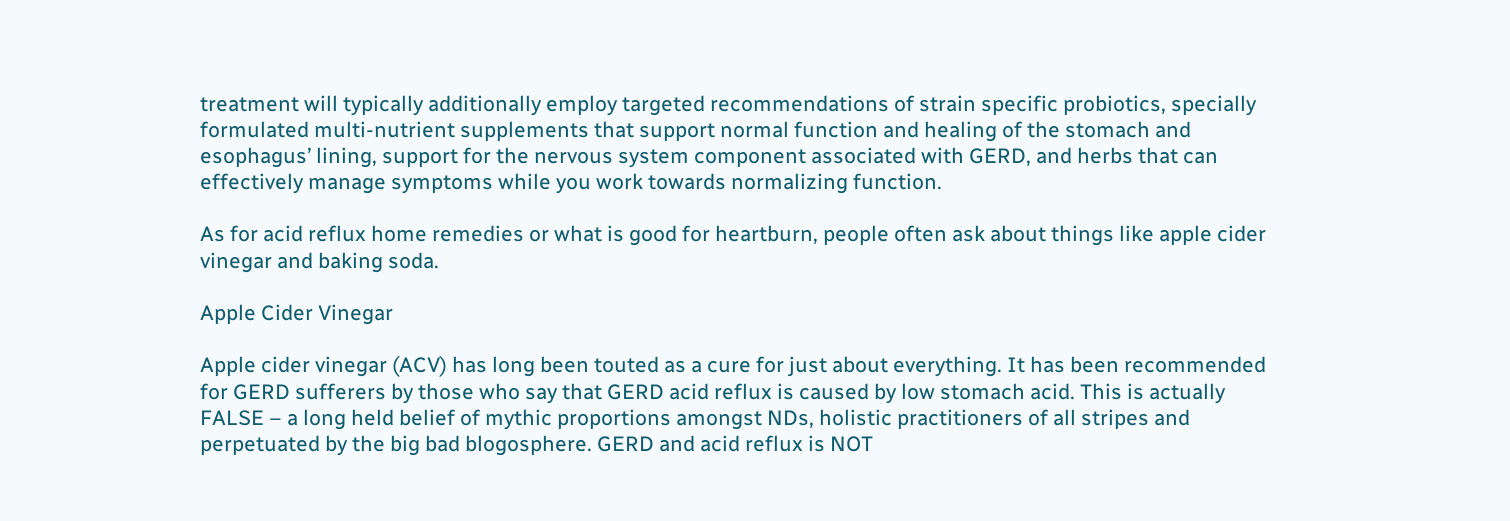treatment will typically additionally employ targeted recommendations of strain specific probiotics, specially formulated multi-nutrient supplements that support normal function and healing of the stomach and esophagus’ lining, support for the nervous system component associated with GERD, and herbs that can effectively manage symptoms while you work towards normalizing function.

As for acid reflux home remedies or what is good for heartburn, people often ask about things like apple cider vinegar and baking soda.

Apple Cider Vinegar

Apple cider vinegar (ACV) has long been touted as a cure for just about everything. It has been recommended for GERD sufferers by those who say that GERD acid reflux is caused by low stomach acid. This is actually FALSE – a long held belief of mythic proportions amongst NDs, holistic practitioners of all stripes and perpetuated by the big bad blogosphere. GERD and acid reflux is NOT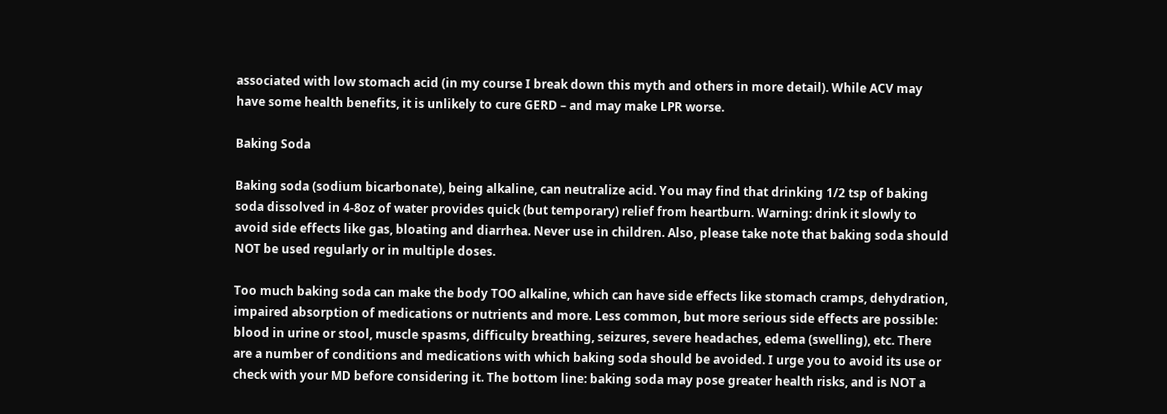associated with low stomach acid (in my course I break down this myth and others in more detail). While ACV may have some health benefits, it is unlikely to cure GERD – and may make LPR worse.

Baking Soda

Baking soda (sodium bicarbonate), being alkaline, can neutralize acid. You may find that drinking 1/2 tsp of baking soda dissolved in 4-8oz of water provides quick (but temporary) relief from heartburn. Warning: drink it slowly to avoid side effects like gas, bloating and diarrhea. Never use in children. Also, please take note that baking soda should NOT be used regularly or in multiple doses.

Too much baking soda can make the body TOO alkaline, which can have side effects like stomach cramps, dehydration, impaired absorption of medications or nutrients and more. Less common, but more serious side effects are possible: blood in urine or stool, muscle spasms, difficulty breathing, seizures, severe headaches, edema (swelling), etc. There are a number of conditions and medications with which baking soda should be avoided. I urge you to avoid its use or check with your MD before considering it. The bottom line: baking soda may pose greater health risks, and is NOT a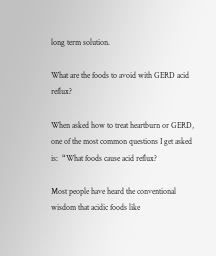long term solution.

What are the foods to avoid with GERD acid reflux?

When asked how to treat heartburn or GERD, one of the most common questions I get asked is:  “What foods cause acid reflux?

Most people have heard the conventional wisdom that acidic foods like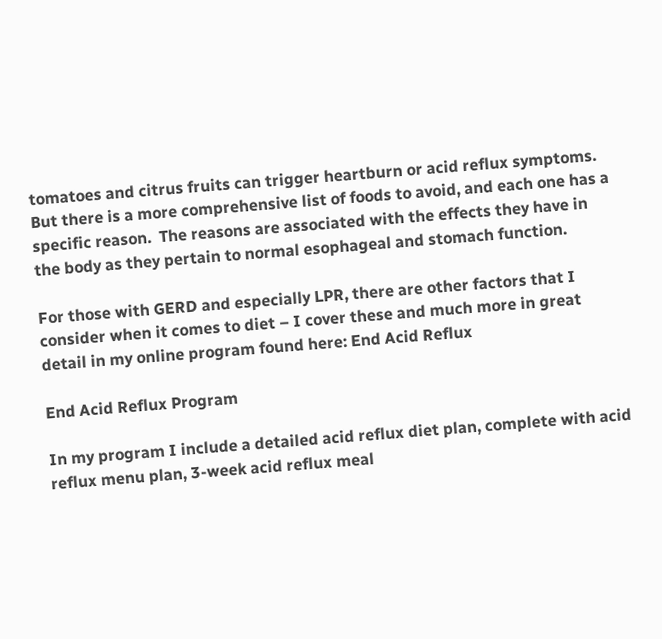tomatoes and citrus fruits can trigger heartburn or acid reflux symptoms.  But there is a more comprehensive list of foods to avoid, and each one has a specific reason.  The reasons are associated with the effects they have in the body as they pertain to normal esophageal and stomach function.

For those with GERD and especially LPR, there are other factors that I consider when it comes to diet – I cover these and much more in great detail in my online program found here: End Acid Reflux

End Acid Reflux Program

In my program I include a detailed acid reflux diet plan, complete with acid reflux menu plan, 3-week acid reflux meal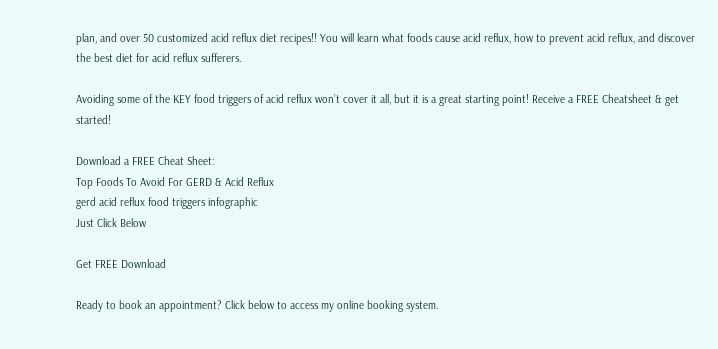plan, and over 50 customized acid reflux diet recipes!! You will learn what foods cause acid reflux, how to prevent acid reflux, and discover the best diet for acid reflux sufferers.

Avoiding some of the KEY food triggers of acid reflux won’t cover it all, but it is a great starting point! Receive a FREE Cheatsheet & get started!

Download a FREE Cheat Sheet:
Top Foods To Avoid For GERD & Acid Reflux
gerd acid reflux food triggers infographic
Just Click Below

Get FREE Download

Ready to book an appointment? Click below to access my online booking system.